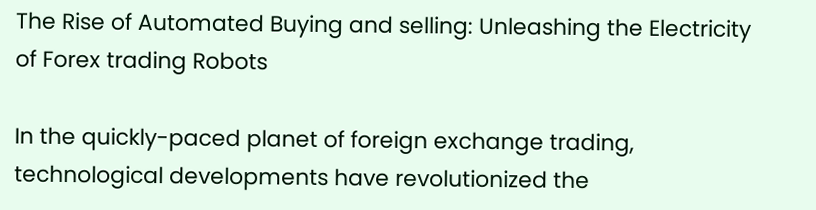The Rise of Automated Buying and selling: Unleashing the Electricity of Forex trading Robots

In the quickly-paced planet of foreign exchange trading, technological developments have revolutionized the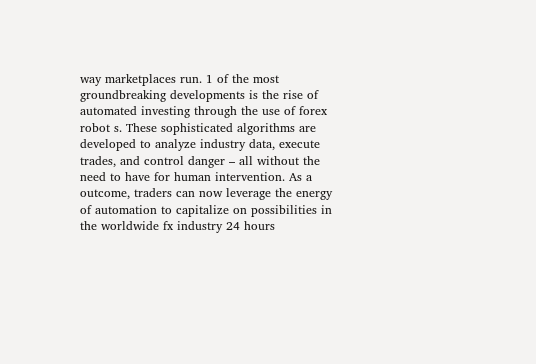way marketplaces run. 1 of the most groundbreaking developments is the rise of automated investing through the use of forex robot s. These sophisticated algorithms are developed to analyze industry data, execute trades, and control danger – all without the need to have for human intervention. As a outcome, traders can now leverage the energy of automation to capitalize on possibilities in the worldwide fx industry 24 hours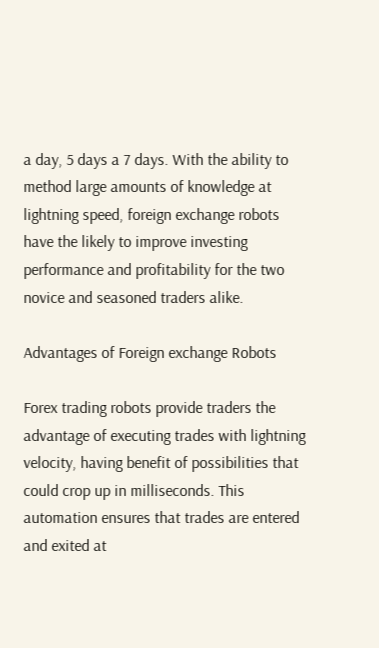a day, 5 days a 7 days. With the ability to method large amounts of knowledge at lightning speed, foreign exchange robots have the likely to improve investing performance and profitability for the two novice and seasoned traders alike.

Advantages of Foreign exchange Robots

Forex trading robots provide traders the advantage of executing trades with lightning velocity, having benefit of possibilities that could crop up in milliseconds. This automation ensures that trades are entered and exited at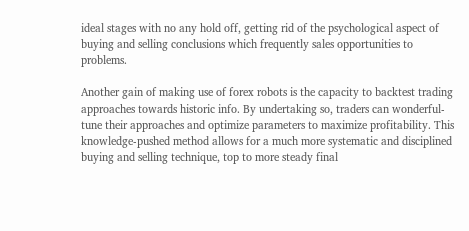ideal stages with no any hold off, getting rid of the psychological aspect of buying and selling conclusions which frequently sales opportunities to problems.

Another gain of making use of forex robots is the capacity to backtest trading approaches towards historic info. By undertaking so, traders can wonderful-tune their approaches and optimize parameters to maximize profitability. This knowledge-pushed method allows for a much more systematic and disciplined buying and selling technique, top to more steady final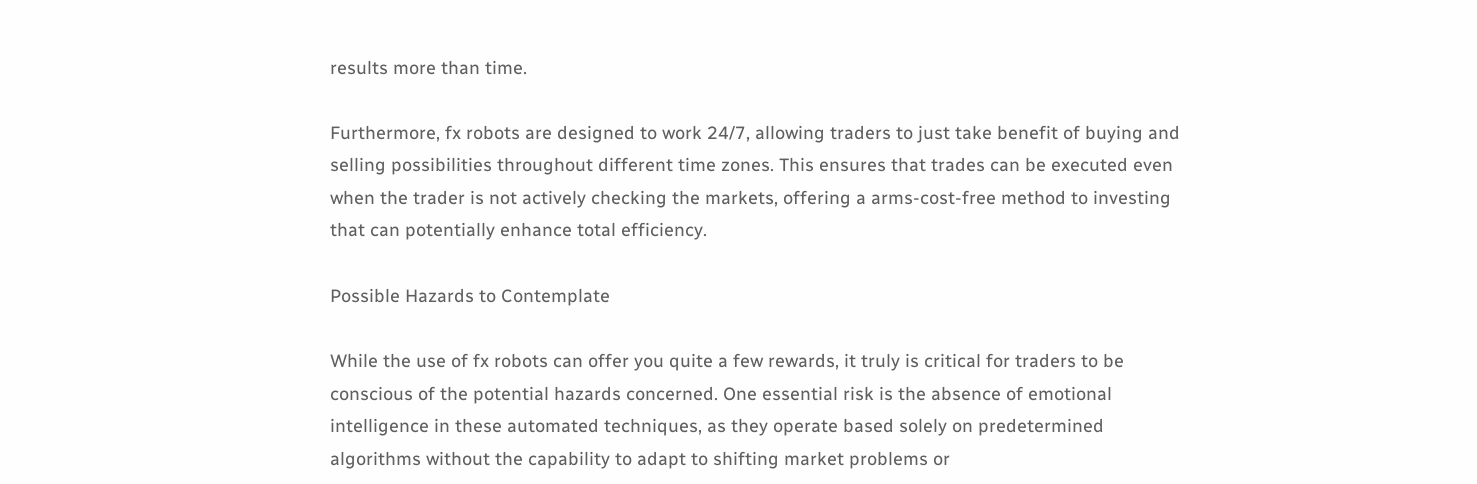results more than time.

Furthermore, fx robots are designed to work 24/7, allowing traders to just take benefit of buying and selling possibilities throughout different time zones. This ensures that trades can be executed even when the trader is not actively checking the markets, offering a arms-cost-free method to investing that can potentially enhance total efficiency.

Possible Hazards to Contemplate

While the use of fx robots can offer you quite a few rewards, it truly is critical for traders to be conscious of the potential hazards concerned. One essential risk is the absence of emotional intelligence in these automated techniques, as they operate based solely on predetermined algorithms without the capability to adapt to shifting market problems or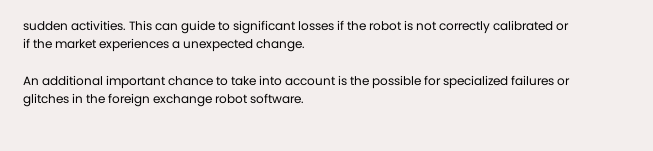sudden activities. This can guide to significant losses if the robot is not correctly calibrated or if the market experiences a unexpected change.

An additional important chance to take into account is the possible for specialized failures or glitches in the foreign exchange robot software.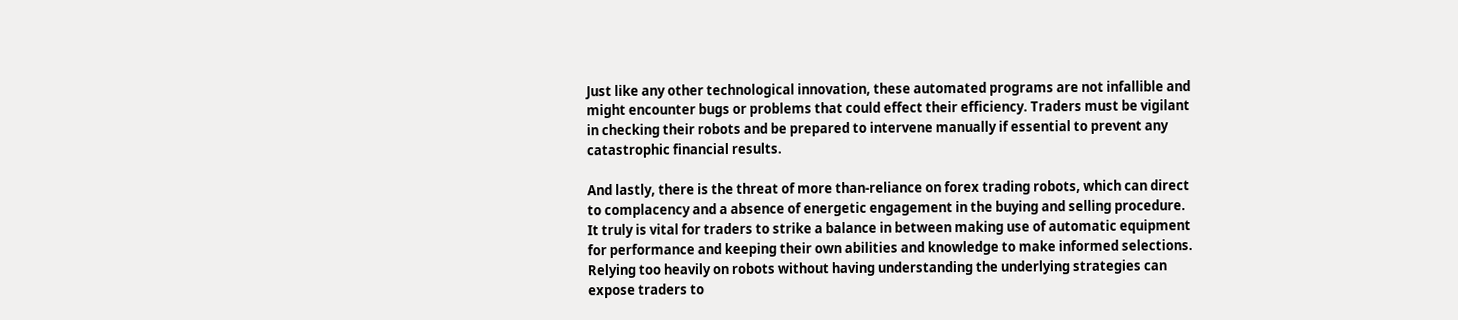Just like any other technological innovation, these automated programs are not infallible and might encounter bugs or problems that could effect their efficiency. Traders must be vigilant in checking their robots and be prepared to intervene manually if essential to prevent any catastrophic financial results.

And lastly, there is the threat of more than-reliance on forex trading robots, which can direct to complacency and a absence of energetic engagement in the buying and selling procedure. It truly is vital for traders to strike a balance in between making use of automatic equipment for performance and keeping their own abilities and knowledge to make informed selections. Relying too heavily on robots without having understanding the underlying strategies can expose traders to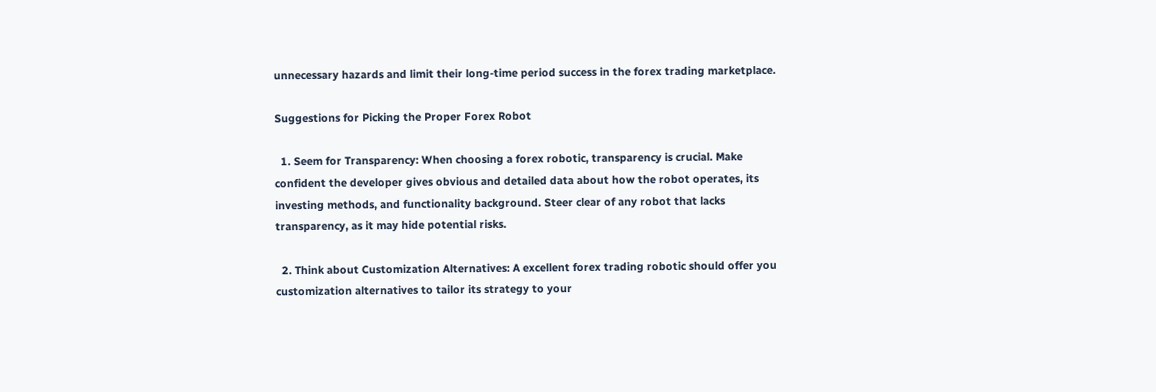unnecessary hazards and limit their long-time period success in the forex trading marketplace.

Suggestions for Picking the Proper Forex Robot

  1. Seem for Transparency: When choosing a forex robotic, transparency is crucial. Make confident the developer gives obvious and detailed data about how the robot operates, its investing methods, and functionality background. Steer clear of any robot that lacks transparency, as it may hide potential risks.

  2. Think about Customization Alternatives: A excellent forex trading robotic should offer you customization alternatives to tailor its strategy to your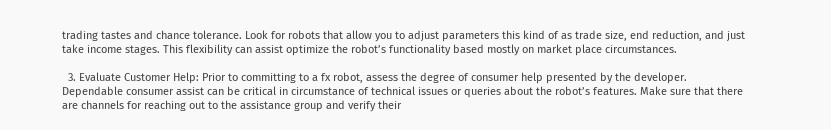trading tastes and chance tolerance. Look for robots that allow you to adjust parameters this kind of as trade size, end reduction, and just take income stages. This flexibility can assist optimize the robot’s functionality based mostly on market place circumstances.

  3. Evaluate Customer Help: Prior to committing to a fx robot, assess the degree of consumer help presented by the developer. Dependable consumer assist can be critical in circumstance of technical issues or queries about the robot’s features. Make sure that there are channels for reaching out to the assistance group and verify their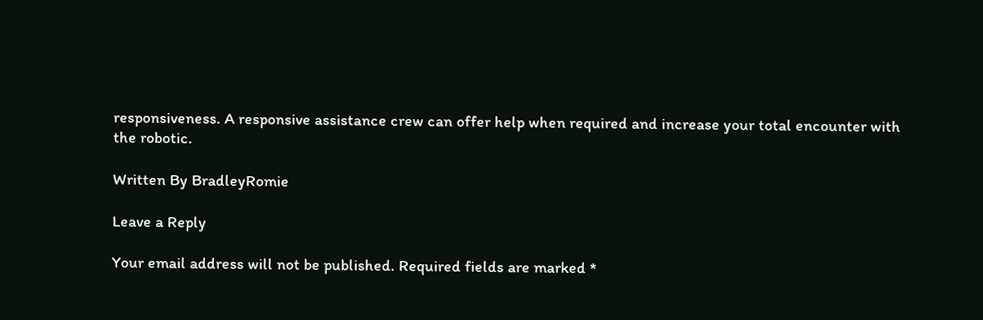responsiveness. A responsive assistance crew can offer help when required and increase your total encounter with the robotic.

Written By BradleyRomie

Leave a Reply

Your email address will not be published. Required fields are marked *